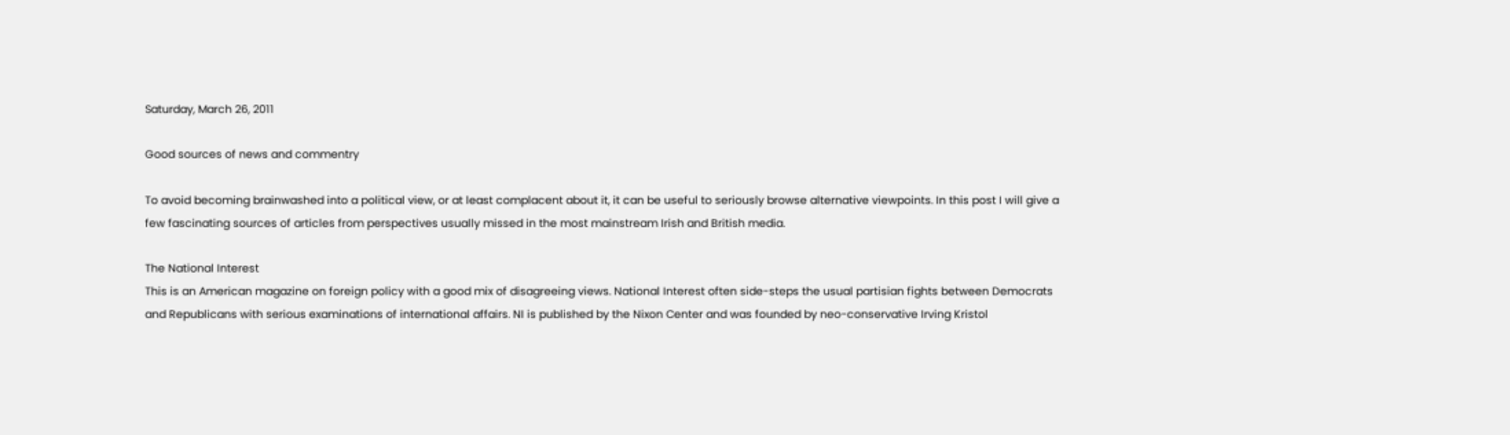Saturday, March 26, 2011

Good sources of news and commentry

To avoid becoming brainwashed into a political view, or at least complacent about it, it can be useful to seriously browse alternative viewpoints. In this post I will give a few fascinating sources of articles from perspectives usually missed in the most mainstream Irish and British media.

The National Interest
This is an American magazine on foreign policy with a good mix of disagreeing views. National Interest often side-steps the usual partisian fights between Democrats and Republicans with serious examinations of international affairs. NI is published by the Nixon Center and was founded by neo-conservative Irving Kristol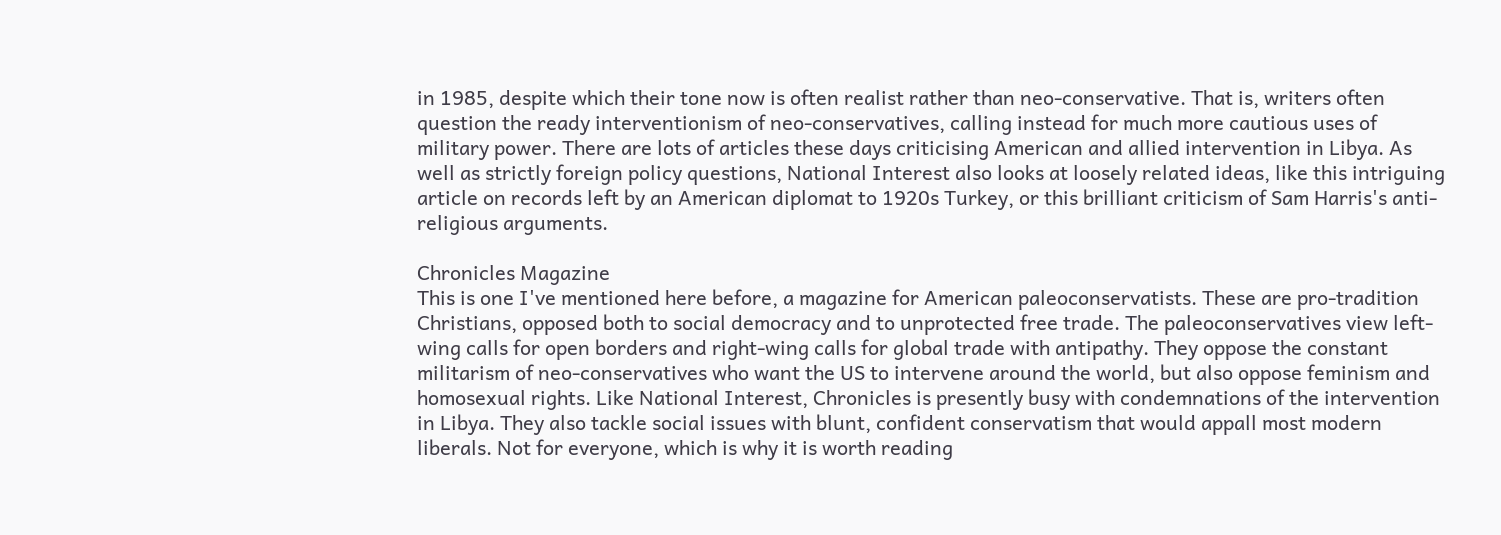in 1985, despite which their tone now is often realist rather than neo-conservative. That is, writers often question the ready interventionism of neo-conservatives, calling instead for much more cautious uses of military power. There are lots of articles these days criticising American and allied intervention in Libya. As well as strictly foreign policy questions, National Interest also looks at loosely related ideas, like this intriguing article on records left by an American diplomat to 1920s Turkey, or this brilliant criticism of Sam Harris's anti-religious arguments.

Chronicles Magazine
This is one I've mentioned here before, a magazine for American paleoconservatists. These are pro-tradition Christians, opposed both to social democracy and to unprotected free trade. The paleoconservatives view left-wing calls for open borders and right-wing calls for global trade with antipathy. They oppose the constant militarism of neo-conservatives who want the US to intervene around the world, but also oppose feminism and homosexual rights. Like National Interest, Chronicles is presently busy with condemnations of the intervention in Libya. They also tackle social issues with blunt, confident conservatism that would appall most modern liberals. Not for everyone, which is why it is worth reading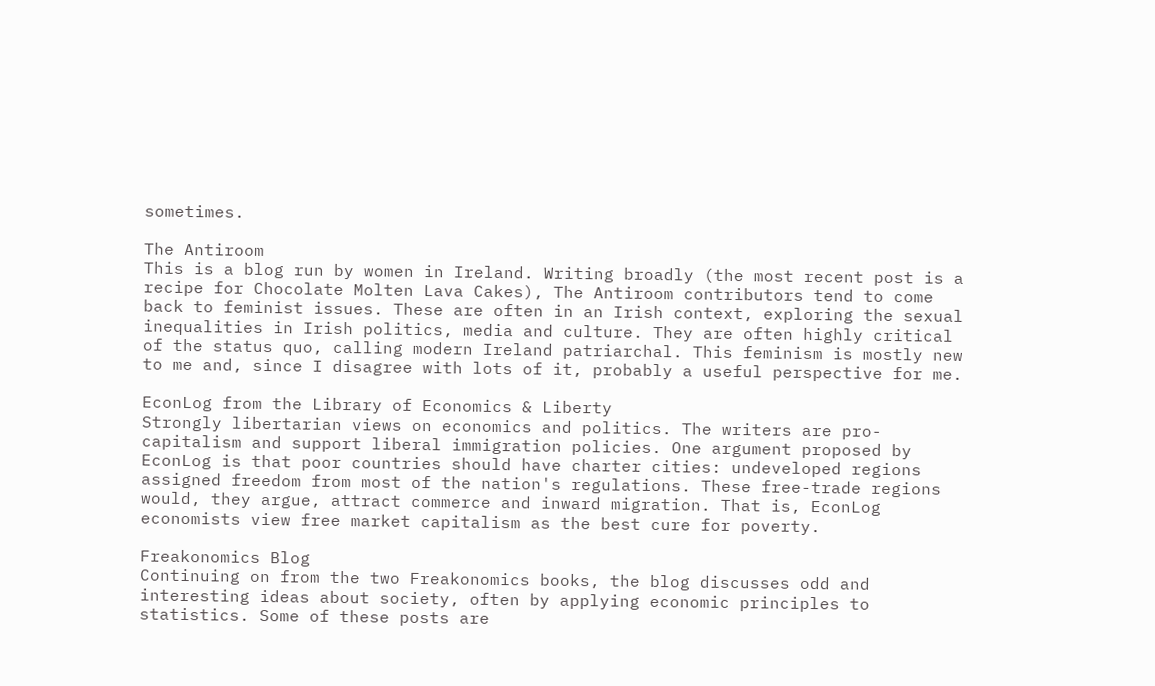sometimes.

The Antiroom
This is a blog run by women in Ireland. Writing broadly (the most recent post is a recipe for Chocolate Molten Lava Cakes), The Antiroom contributors tend to come back to feminist issues. These are often in an Irish context, exploring the sexual inequalities in Irish politics, media and culture. They are often highly critical of the status quo, calling modern Ireland patriarchal. This feminism is mostly new to me and, since I disagree with lots of it, probably a useful perspective for me.

EconLog from the Library of Economics & Liberty
Strongly libertarian views on economics and politics. The writers are pro-capitalism and support liberal immigration policies. One argument proposed by EconLog is that poor countries should have charter cities: undeveloped regions assigned freedom from most of the nation's regulations. These free-trade regions would, they argue, attract commerce and inward migration. That is, EconLog economists view free market capitalism as the best cure for poverty.

Freakonomics Blog
Continuing on from the two Freakonomics books, the blog discusses odd and interesting ideas about society, often by applying economic principles to statistics. Some of these posts are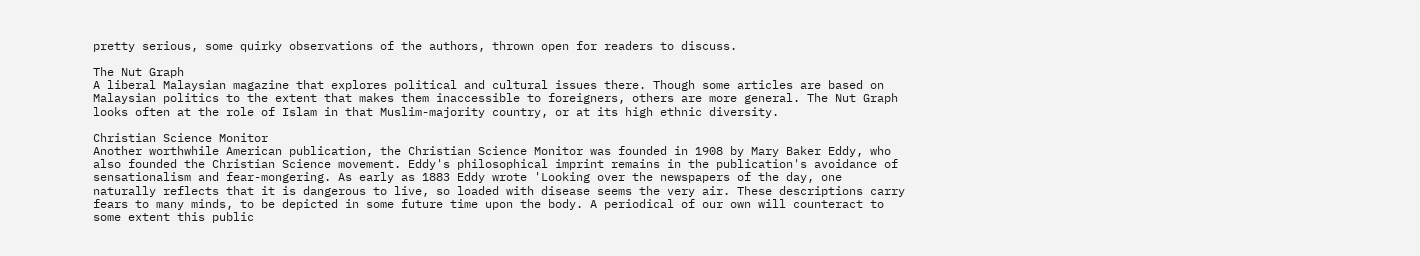pretty serious, some quirky observations of the authors, thrown open for readers to discuss.

The Nut Graph
A liberal Malaysian magazine that explores political and cultural issues there. Though some articles are based on Malaysian politics to the extent that makes them inaccessible to foreigners, others are more general. The Nut Graph looks often at the role of Islam in that Muslim-majority country, or at its high ethnic diversity.

Christian Science Monitor
Another worthwhile American publication, the Christian Science Monitor was founded in 1908 by Mary Baker Eddy, who also founded the Christian Science movement. Eddy's philosophical imprint remains in the publication's avoidance of sensationalism and fear-mongering. As early as 1883 Eddy wrote 'Looking over the newspapers of the day, one naturally reflects that it is dangerous to live, so loaded with disease seems the very air. These descriptions carry fears to many minds, to be depicted in some future time upon the body. A periodical of our own will counteract to some extent this public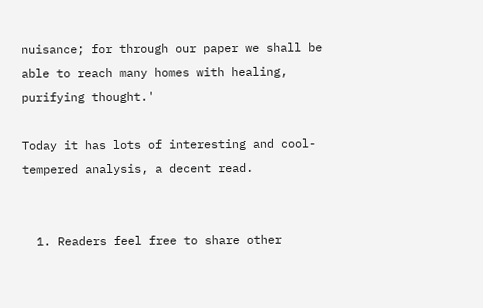nuisance; for through our paper we shall be able to reach many homes with healing, purifying thought.'

Today it has lots of interesting and cool-tempered analysis, a decent read.


  1. Readers feel free to share other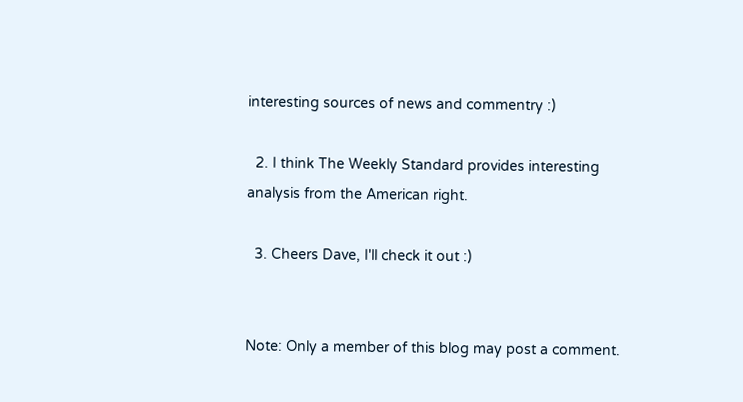interesting sources of news and commentry :)

  2. I think The Weekly Standard provides interesting analysis from the American right.

  3. Cheers Dave, I'll check it out :)


Note: Only a member of this blog may post a comment.